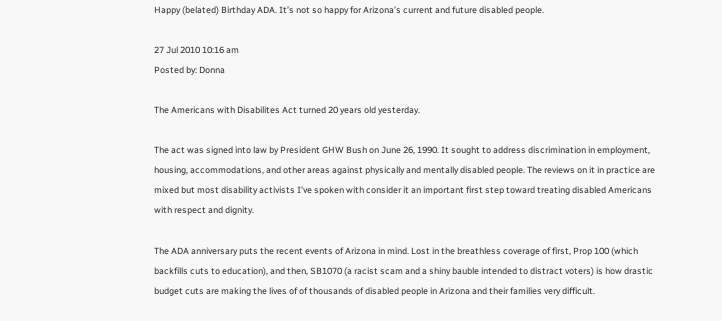Happy (belated) Birthday ADA. It’s not so happy for Arizona’s current and future disabled people.

27 Jul 2010 10:16 am
Posted by: Donna

The Americans with Disabilites Act turned 20 years old yesterday.

The act was signed into law by President GHW Bush on June 26, 1990. It sought to address discrimination in employment, housing, accommodations, and other areas against physically and mentally disabled people. The reviews on it in practice are mixed but most disability activists I’ve spoken with consider it an important first step toward treating disabled Americans with respect and dignity.

The ADA anniversary puts the recent events of Arizona in mind. Lost in the breathless coverage of first, Prop 100 (which backfills cuts to education), and then, SB1070 (a racist scam and a shiny bauble intended to distract voters) is how drastic budget cuts are making the lives of of thousands of disabled people in Arizona and their families very difficult.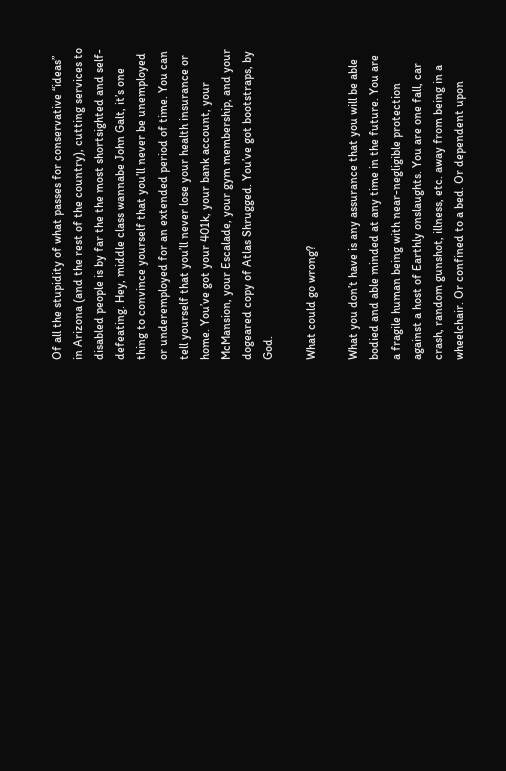Of all the stupidity of what passes for conservative “ideas” in Arizona (and the rest of the country), cutting services to disabled people is by far the the most shortsighted and self-defeating. Hey, middle class wannabe John Galt, it’s one thing to convince yourself that you’ll never be unemployed or underemployed for an extended period of time. You can tell yourself that you’ll never lose your health insurance or home. You’ve got your 401k, your bank account, your McMansion, your Escalade, your gym membership, and your dogeared copy of Atlas Shrugged. You’ve got bootstraps, by God.

What could go wrong?

What you don’t have is any assurance that you will be able bodied and able minded at any time in the future. You are a fragile human being with near-negligible protection against a host of Earthly onslaughts. You are one fall, car crash, random gunshot, illness, etc. away from being in a wheelchair. Or confined to a bed. Or dependent upon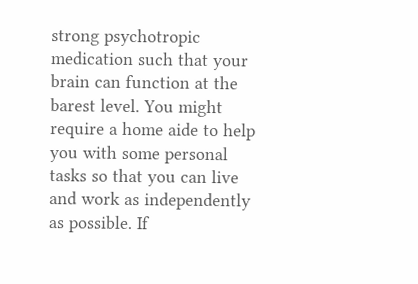strong psychotropic medication such that your brain can function at the barest level. You might require a home aide to help you with some personal tasks so that you can live and work as independently as possible. If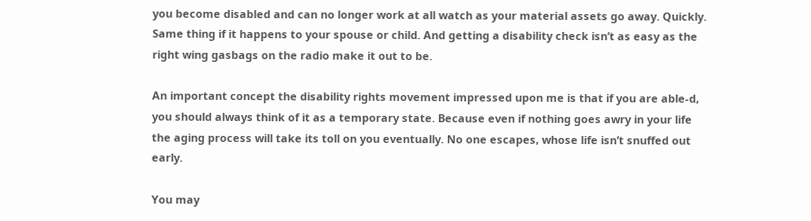you become disabled and can no longer work at all watch as your material assets go away. Quickly. Same thing if it happens to your spouse or child. And getting a disability check isn’t as easy as the right wing gasbags on the radio make it out to be.

An important concept the disability rights movement impressed upon me is that if you are able-d, you should always think of it as a temporary state. Because even if nothing goes awry in your life the aging process will take its toll on you eventually. No one escapes, whose life isn’t snuffed out early.

You may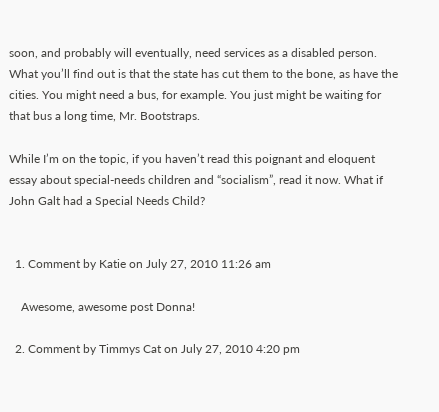soon, and probably will eventually, need services as a disabled person. What you’ll find out is that the state has cut them to the bone, as have the cities. You might need a bus, for example. You just might be waiting for that bus a long time, Mr. Bootstraps.

While I’m on the topic, if you haven’t read this poignant and eloquent essay about special-needs children and “socialism”, read it now. What if John Galt had a Special Needs Child?


  1. Comment by Katie on July 27, 2010 11:26 am

    Awesome, awesome post Donna!

  2. Comment by Timmys Cat on July 27, 2010 4:20 pm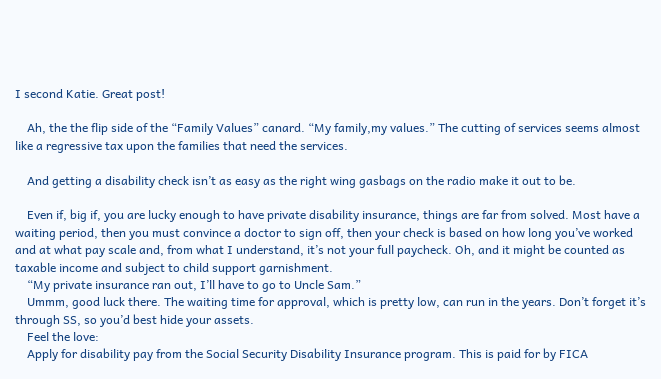I second Katie. Great post!

    Ah, the the flip side of the “Family Values” canard. “My family,my values.” The cutting of services seems almost like a regressive tax upon the families that need the services.

    And getting a disability check isn’t as easy as the right wing gasbags on the radio make it out to be.

    Even if, big if, you are lucky enough to have private disability insurance, things are far from solved. Most have a waiting period, then you must convince a doctor to sign off, then your check is based on how long you’ve worked and at what pay scale and, from what I understand, it’s not your full paycheck. Oh, and it might be counted as taxable income and subject to child support garnishment.
    “My private insurance ran out, I’ll have to go to Uncle Sam.”
    Ummm, good luck there. The waiting time for approval, which is pretty low, can run in the years. Don’t forget it’s through SS, so you’d best hide your assets.
    Feel the love:
    Apply for disability pay from the Social Security Disability Insurance program. This is paid for by FICA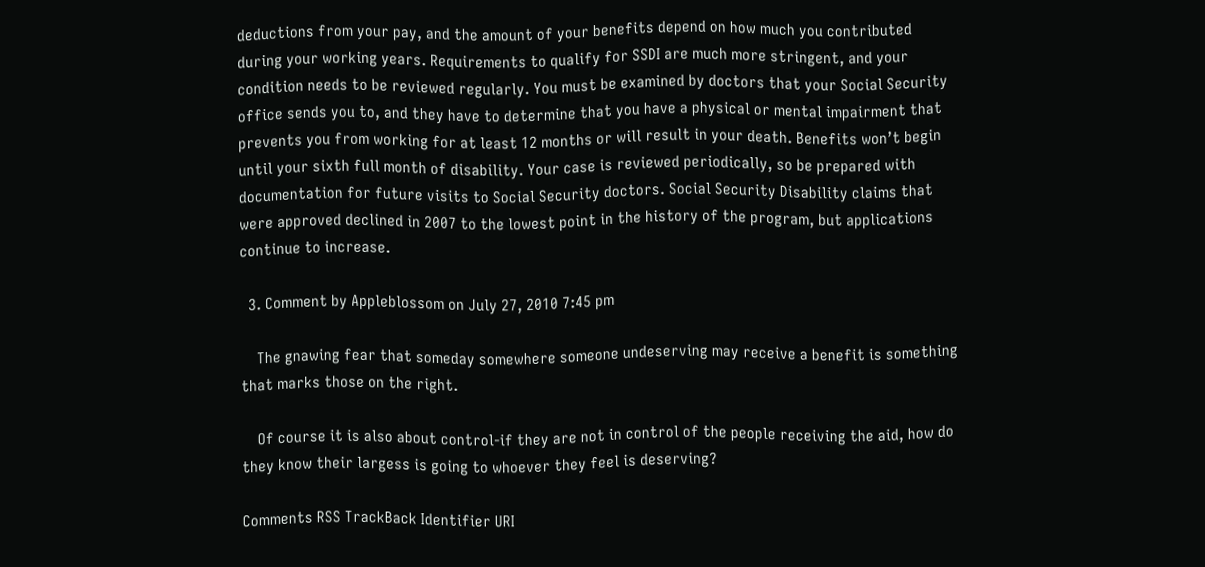deductions from your pay, and the amount of your benefits depend on how much you contributed during your working years. Requirements to qualify for SSDI are much more stringent, and your condition needs to be reviewed regularly. You must be examined by doctors that your Social Security office sends you to, and they have to determine that you have a physical or mental impairment that prevents you from working for at least 12 months or will result in your death. Benefits won’t begin until your sixth full month of disability. Your case is reviewed periodically, so be prepared with documentation for future visits to Social Security doctors. Social Security Disability claims that were approved declined in 2007 to the lowest point in the history of the program, but applications continue to increase.

  3. Comment by Appleblossom on July 27, 2010 7:45 pm

    The gnawing fear that someday somewhere someone undeserving may receive a benefit is something that marks those on the right.

    Of course it is also about control-if they are not in control of the people receiving the aid, how do they know their largess is going to whoever they feel is deserving?

Comments RSS TrackBack Identifier URI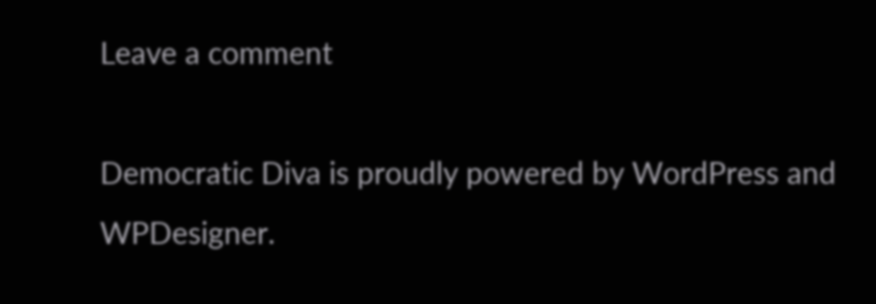Leave a comment

Democratic Diva is proudly powered by WordPress and WPDesigner.